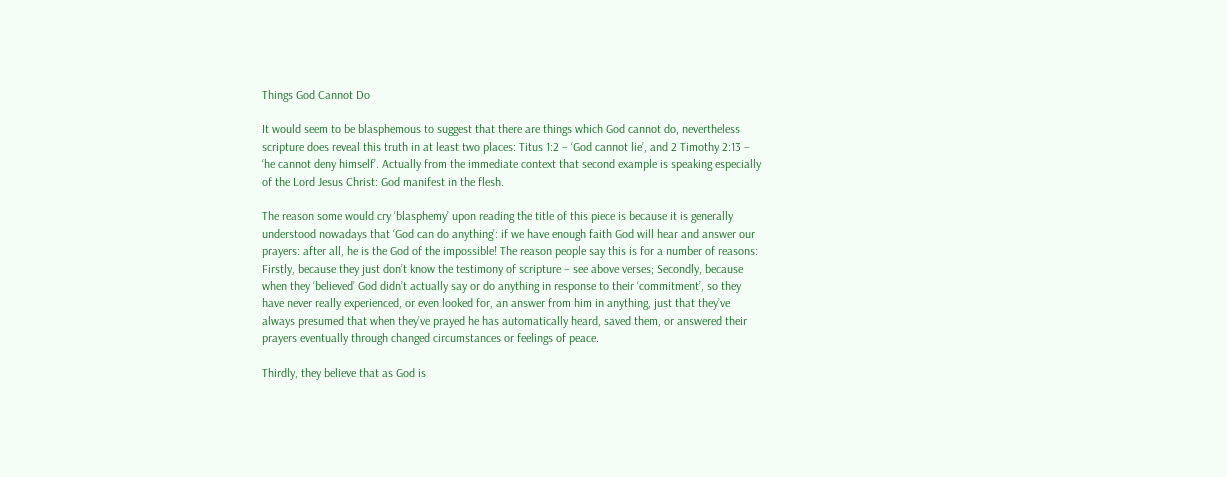Things God Cannot Do

It would seem to be blasphemous to suggest that there are things which God cannot do, nevertheless scripture does reveal this truth in at least two places: Titus 1:2 – ‘God cannot lie’, and 2 Timothy 2:13 – ‘he cannot deny himself’. Actually from the immediate context that second example is speaking especially of the Lord Jesus Christ: God manifest in the flesh.

The reason some would cry ‘blasphemy’ upon reading the title of this piece is because it is generally understood nowadays that ‘God can do anything’: if we have enough faith God will hear and answer our prayers: after all, he is the God of the impossible! The reason people say this is for a number of reasons: Firstly, because they just don’t know the testimony of scripture – see above verses; Secondly, because when they ‘believed’ God didn’t actually say or do anything in response to their ‘commitment’, so they have never really experienced, or even looked for, an answer from him in anything, just that they’ve always presumed that when they’ve prayed he has automatically heard, saved them, or answered their prayers eventually through changed circumstances or feelings of peace.

Thirdly, they believe that as God is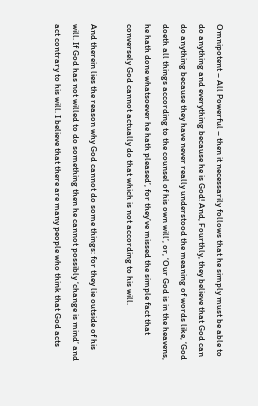Omnipotent – All Powerful – then it necessarily follows that he simply must be able to do anything and everything because he is God! And, Fourthly, they believe that God can do anything because they have never really understood the meaning of words like, ‘God doeth all things according to the counsel of his own will’, or, ‘Our God is in the heavens, he hath done whatsoever he hath pleased’, for they’ve missed the simple fact that conversely God cannot actually do that which is not according to his will.

And therein lies the reason why God cannot do some things: for they lie outside of his will. If God has not willed to do something then he cannot possibly ‘change is mind’ and act contrary to his will. I believe that there are many people who think that God acts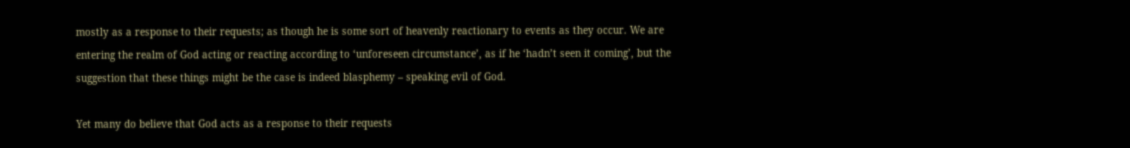mostly as a response to their requests; as though he is some sort of heavenly reactionary to events as they occur. We are entering the realm of God acting or reacting according to ‘unforeseen circumstance’, as if he ‘hadn’t seen it coming’, but the suggestion that these things might be the case is indeed blasphemy – speaking evil of God.

Yet many do believe that God acts as a response to their requests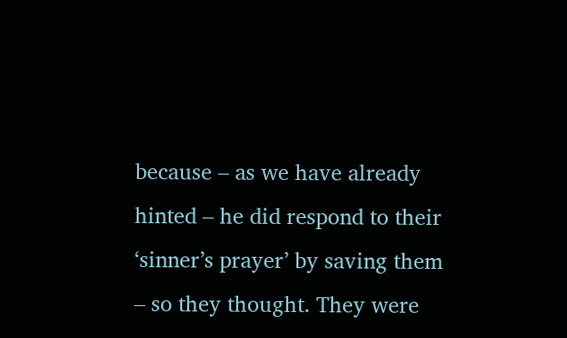because – as we have already hinted – he did respond to their ‘sinner’s prayer’ by saving them – so they thought. They were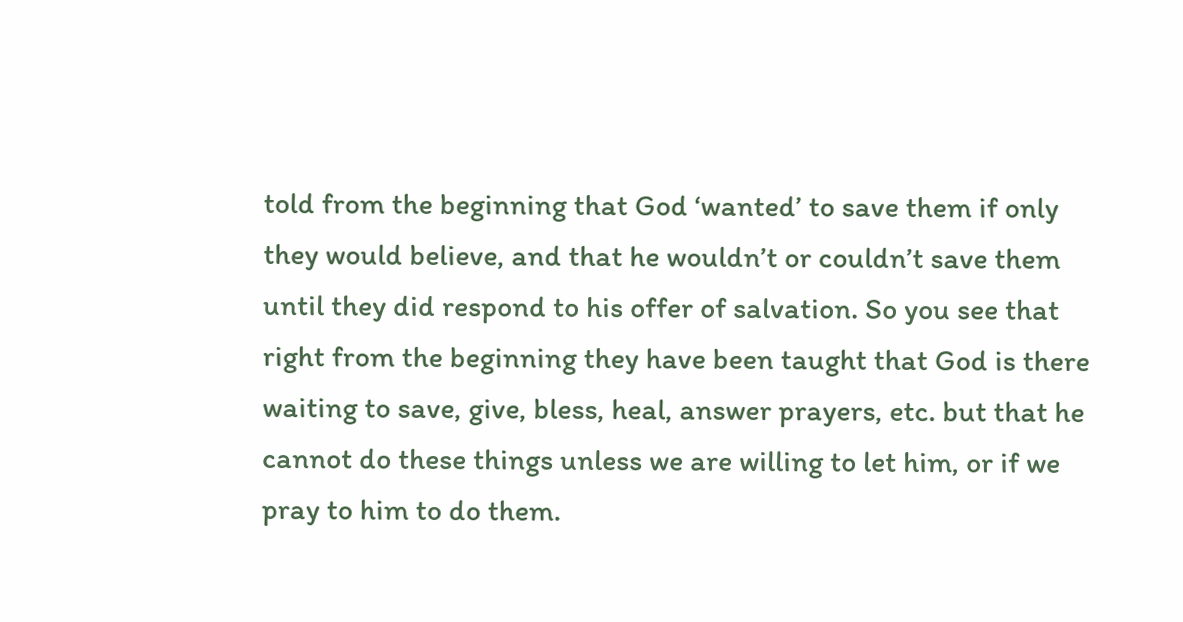told from the beginning that God ‘wanted’ to save them if only they would believe, and that he wouldn’t or couldn’t save them until they did respond to his offer of salvation. So you see that right from the beginning they have been taught that God is there waiting to save, give, bless, heal, answer prayers, etc. but that he cannot do these things unless we are willing to let him, or if we pray to him to do them.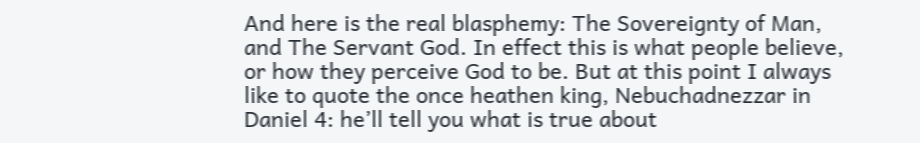And here is the real blasphemy: The Sovereignty of Man, and The Servant God. In effect this is what people believe, or how they perceive God to be. But at this point I always like to quote the once heathen king, Nebuchadnezzar in Daniel 4: he’ll tell you what is true about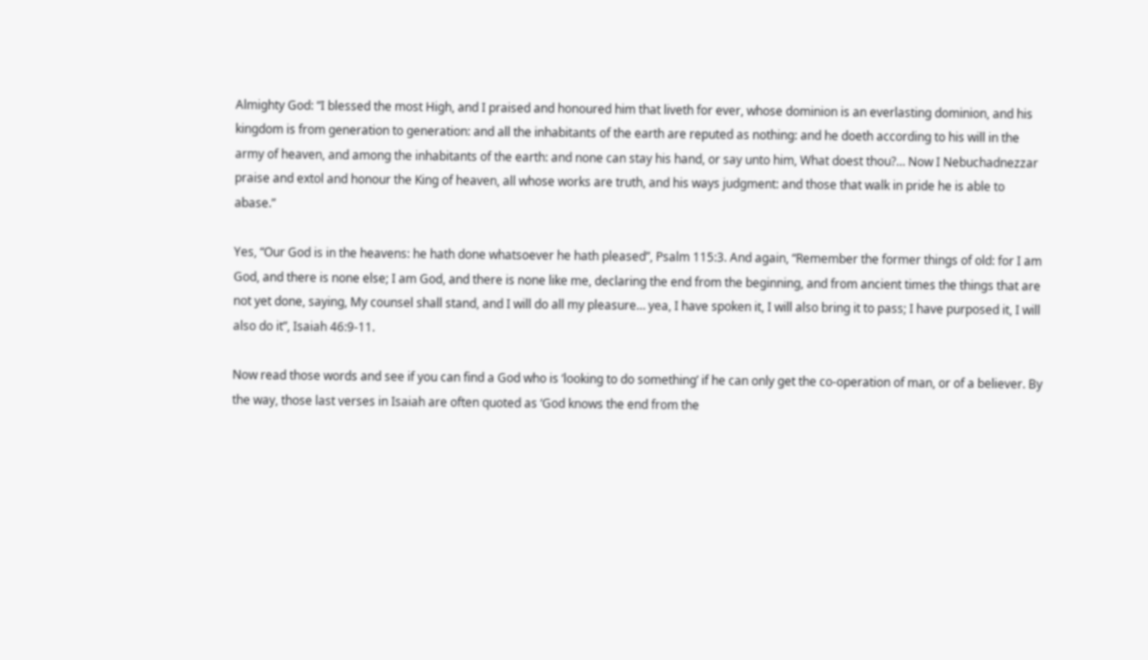Almighty God: “I blessed the most High, and I praised and honoured him that liveth for ever, whose dominion is an everlasting dominion, and his kingdom is from generation to generation: and all the inhabitants of the earth are reputed as nothing: and he doeth according to his will in the army of heaven, and among the inhabitants of the earth: and none can stay his hand, or say unto him, What doest thou?… Now I Nebuchadnezzar praise and extol and honour the King of heaven, all whose works are truth, and his ways judgment: and those that walk in pride he is able to abase.”

Yes, “Our God is in the heavens: he hath done whatsoever he hath pleased”, Psalm 115:3. And again, “Remember the former things of old: for I am God, and there is none else; I am God, and there is none like me, declaring the end from the beginning, and from ancient times the things that are not yet done, saying, My counsel shall stand, and I will do all my pleasure… yea, I have spoken it, I will also bring it to pass; I have purposed it, I will also do it”, Isaiah 46:9-11.

Now read those words and see if you can find a God who is ‘looking to do something’ if he can only get the co-operation of man, or of a believer. By the way, those last verses in Isaiah are often quoted as ‘God knows the end from the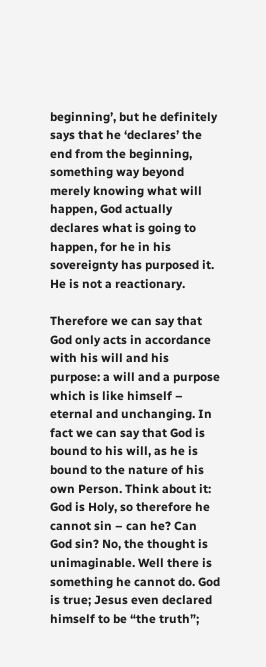beginning’, but he definitely says that he ‘declares’ the end from the beginning, something way beyond merely knowing what will happen, God actually declares what is going to happen, for he in his sovereignty has purposed it. He is not a reactionary.

Therefore we can say that God only acts in accordance with his will and his purpose: a will and a purpose which is like himself – eternal and unchanging. In fact we can say that God is bound to his will, as he is bound to the nature of his own Person. Think about it: God is Holy, so therefore he cannot sin – can he? Can God sin? No, the thought is unimaginable. Well there is something he cannot do. God is true; Jesus even declared himself to be “the truth”;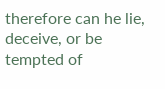therefore can he lie, deceive, or be tempted of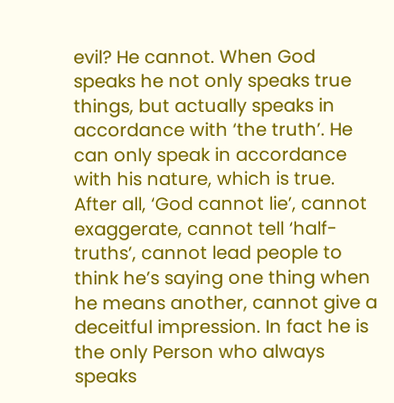evil? He cannot. When God speaks he not only speaks true things, but actually speaks in accordance with ‘the truth’. He can only speak in accordance with his nature, which is true. After all, ‘God cannot lie’, cannot exaggerate, cannot tell ‘half-truths’, cannot lead people to think he’s saying one thing when he means another, cannot give a deceitful impression. In fact he is the only Person who always speaks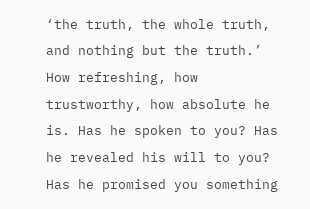‘the truth, the whole truth, and nothing but the truth.’ How refreshing, how trustworthy, how absolute he is. Has he spoken to you? Has he revealed his will to you? Has he promised you something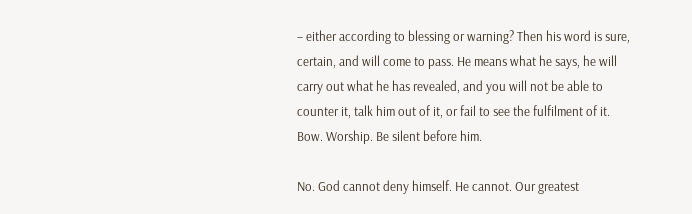– either according to blessing or warning? Then his word is sure, certain, and will come to pass. He means what he says, he will carry out what he has revealed, and you will not be able to counter it, talk him out of it, or fail to see the fulfilment of it. Bow. Worship. Be silent before him.

No. God cannot deny himself. He cannot. Our greatest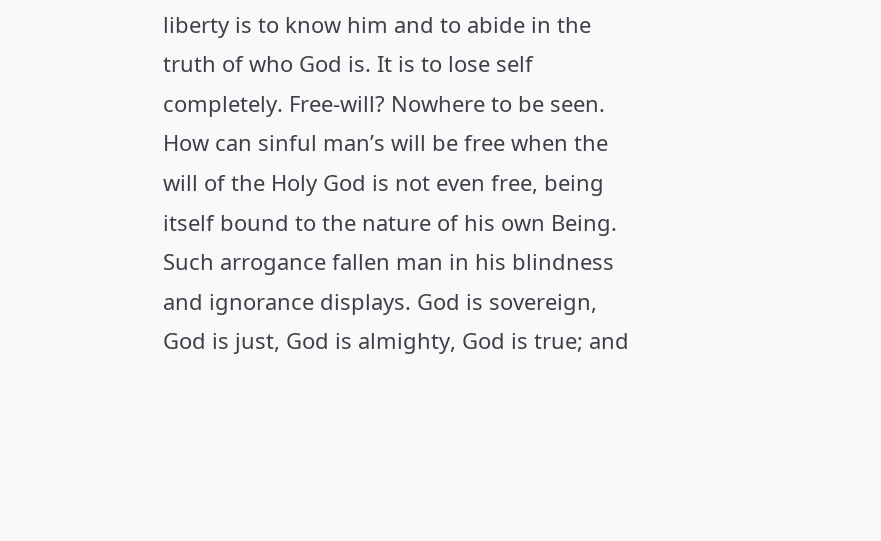liberty is to know him and to abide in the truth of who God is. It is to lose self completely. Free-will? Nowhere to be seen. How can sinful man’s will be free when the will of the Holy God is not even free, being itself bound to the nature of his own Being. Such arrogance fallen man in his blindness and ignorance displays. God is sovereign, God is just, God is almighty, God is true; and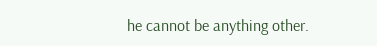he cannot be anything other.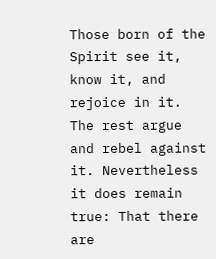Those born of the Spirit see it, know it, and rejoice in it. The rest argue and rebel against it. Nevertheless it does remain true: That there are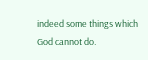indeed some things which God cannot do.